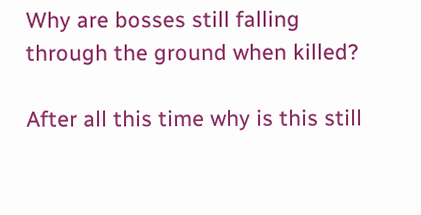Why are bosses still falling through the ground when killed?

After all this time why is this still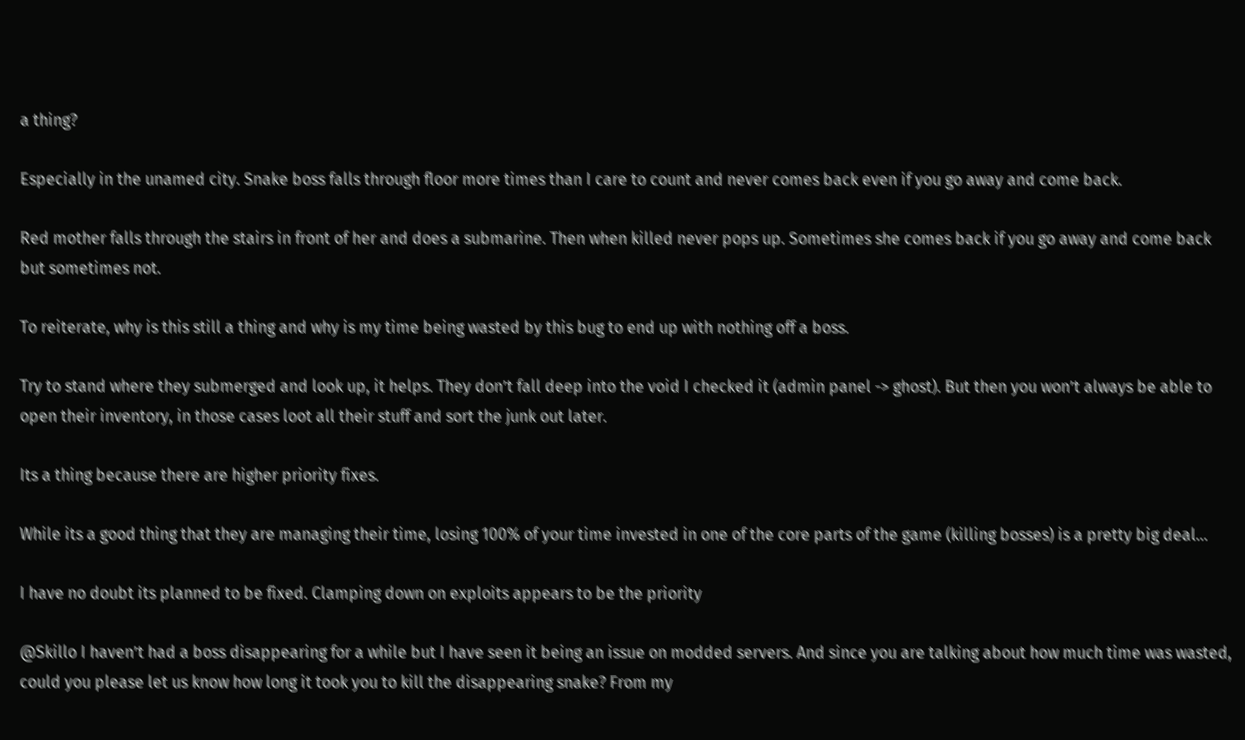a thing?

Especially in the unamed city. Snake boss falls through floor more times than I care to count and never comes back even if you go away and come back.

Red mother falls through the stairs in front of her and does a submarine. Then when killed never pops up. Sometimes she comes back if you go away and come back but sometimes not.

To reiterate, why is this still a thing and why is my time being wasted by this bug to end up with nothing off a boss.

Try to stand where they submerged and look up, it helps. They don’t fall deep into the void I checked it (admin panel -> ghost). But then you won’t always be able to open their inventory, in those cases loot all their stuff and sort the junk out later.

Its a thing because there are higher priority fixes.

While its a good thing that they are managing their time, losing 100% of your time invested in one of the core parts of the game (killing bosses) is a pretty big deal…

I have no doubt its planned to be fixed. Clamping down on exploits appears to be the priority

@Skillo I haven’t had a boss disappearing for a while but I have seen it being an issue on modded servers. And since you are talking about how much time was wasted, could you please let us know how long it took you to kill the disappearing snake? From my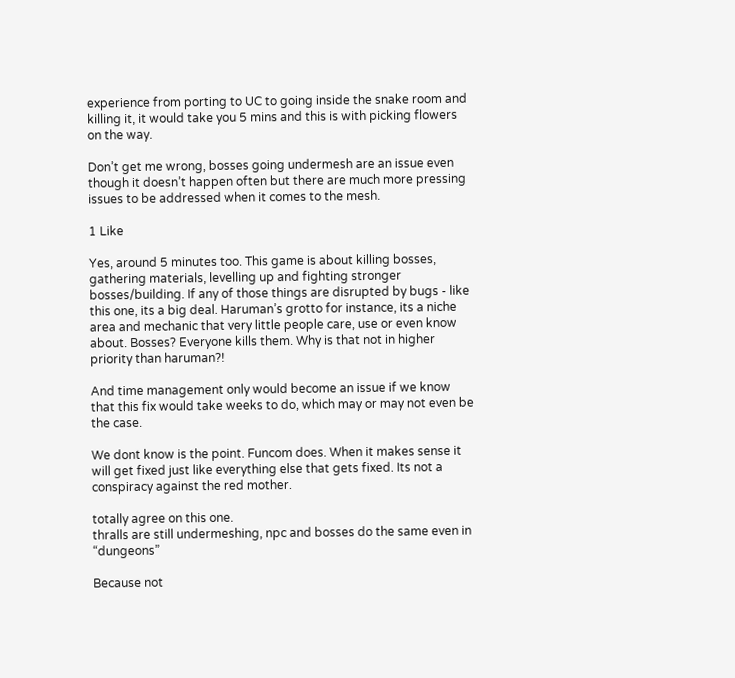experience from porting to UC to going inside the snake room and killing it, it would take you 5 mins and this is with picking flowers on the way.

Don’t get me wrong, bosses going undermesh are an issue even though it doesn’t happen often but there are much more pressing issues to be addressed when it comes to the mesh.

1 Like

Yes, around 5 minutes too. This game is about killing bosses, gathering materials, levelling up and fighting stronger bosses/building. If any of those things are disrupted by bugs - like this one, its a big deal. Haruman’s grotto for instance, its a niche area and mechanic that very little people care, use or even know about. Bosses? Everyone kills them. Why is that not in higher priority than haruman?!

And time management only would become an issue if we know that this fix would take weeks to do, which may or may not even be the case.

We dont know is the point. Funcom does. When it makes sense it will get fixed just like everything else that gets fixed. Its not a conspiracy against the red mother.

totally agree on this one.
thralls are still undermeshing, npc and bosses do the same even in “dungeons”

Because not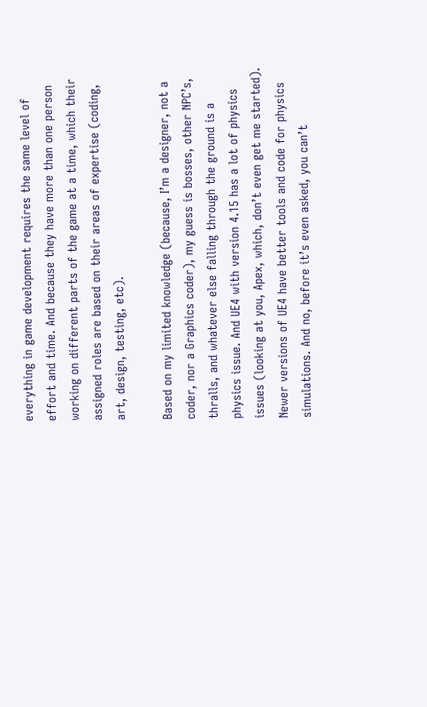everything in game development requires the same level of effort and time. And because they have more than one person working on different parts of the game at a time, which their assigned roles are based on their areas of expertise (coding, art, design, testing, etc).

Based on my limited knowledge (because, I’m a designer, not a coder, nor a Graphics coder), my guess is bosses, other NPC’s, thralls, and whatever else falling through the ground is a physics issue. And UE4 with version 4.15 has a lot of physics issues (looking at you, Apex, which, don’t even get me started). Newer versions of UE4 have better tools and code for physics simulations. And no, before it’s even asked, you can’t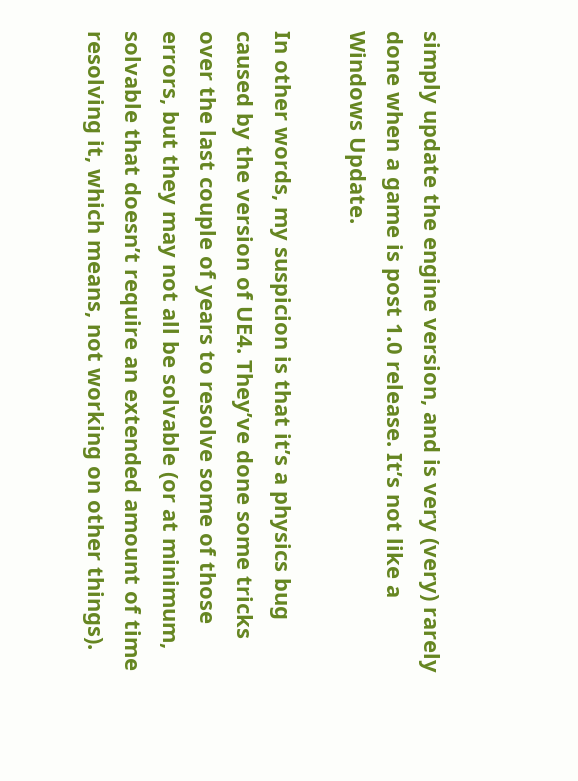simply update the engine version, and is very (very) rarely done when a game is post 1.0 release. It’s not like a Windows Update.

In other words, my suspicion is that it’s a physics bug caused by the version of UE4. They’ve done some tricks over the last couple of years to resolve some of those errors, but they may not all be solvable (or at minimum, solvable that doesn’t require an extended amount of time resolving it, which means, not working on other things).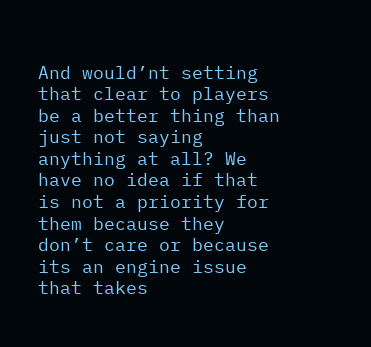And would’nt setting that clear to players be a better thing than just not saying anything at all? We have no idea if that is not a priority for them because they don’t care or because its an engine issue that takes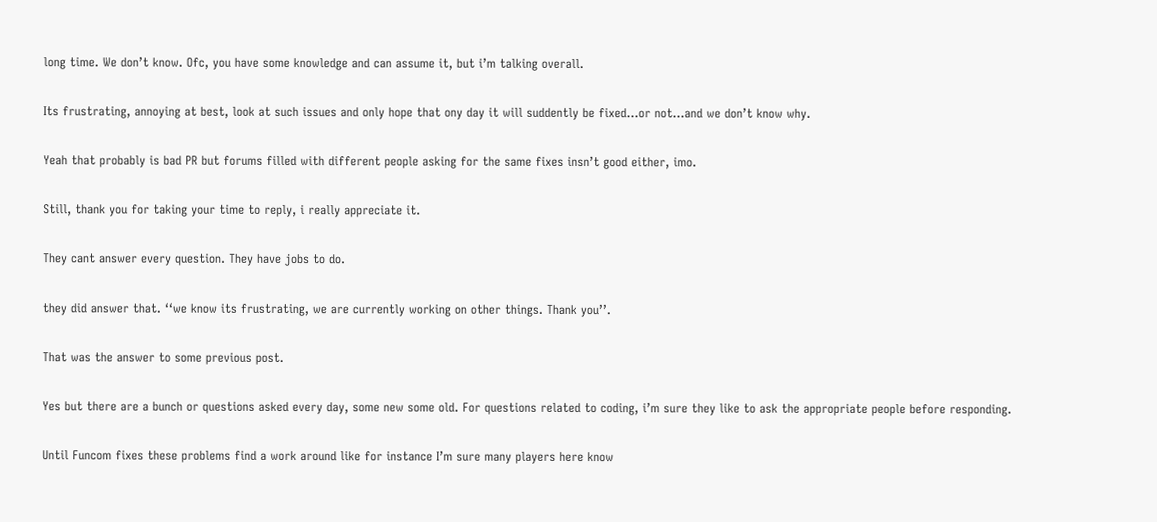long time. We don’t know. Ofc, you have some knowledge and can assume it, but i’m talking overall.

Its frustrating, annoying at best, look at such issues and only hope that ony day it will suddently be fixed…or not…and we don’t know why.

Yeah that probably is bad PR but forums filled with different people asking for the same fixes insn’t good either, imo.

Still, thank you for taking your time to reply, i really appreciate it.

They cant answer every question. They have jobs to do.

they did answer that. ‘‘we know its frustrating, we are currently working on other things. Thank you’’.

That was the answer to some previous post.

Yes but there are a bunch or questions asked every day, some new some old. For questions related to coding, i’m sure they like to ask the appropriate people before responding.

Until Funcom fixes these problems find a work around like for instance I’m sure many players here know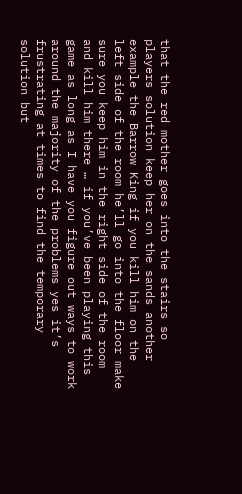that the red mother goes into the stairs so players solution keep her on the sands another example the Barrow King if you kill him on the left side of the room he’ll go into the floor make sure you keep him in the right side of the room and kill him there … if you’ve been playing this game as long as I have you figure out ways to work around the majority of the problems yes it’s frustrating at times to find the temporary solution but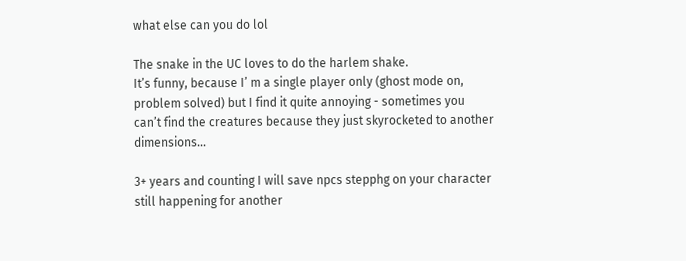what else can you do lol

The snake in the UC loves to do the harlem shake.
It’s funny, because I’ m a single player only (ghost mode on, problem solved) but I find it quite annoying - sometimes you can’t find the creatures because they just skyrocketed to another dimensions…

3+ years and counting I will save npcs stepphg on your character still happening for another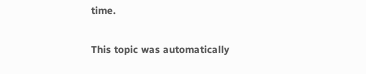time.

This topic was automatically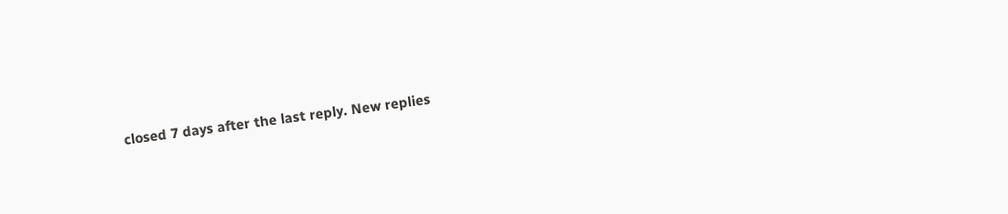closed 7 days after the last reply. New replies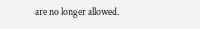are no longer allowed.